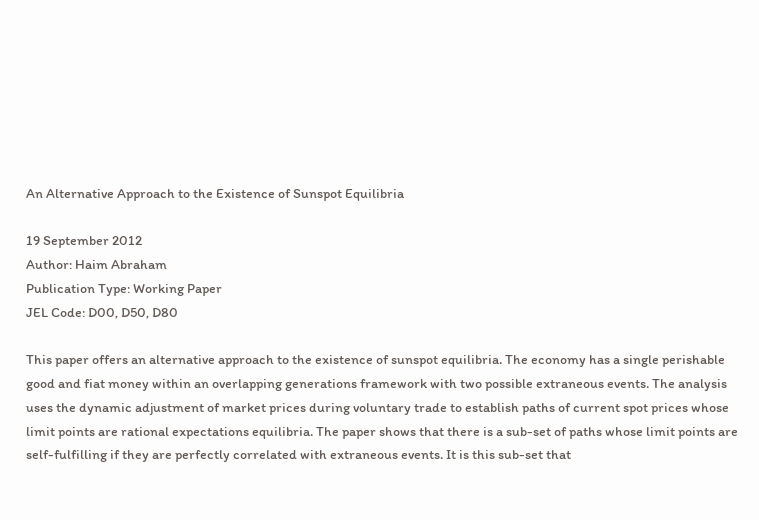An Alternative Approach to the Existence of Sunspot Equilibria

19 September 2012
Author: Haim Abraham
Publication Type: Working Paper
JEL Code: D00, D50, D80

This paper offers an alternative approach to the existence of sunspot equilibria. The economy has a single perishable good and fiat money within an overlapping generations framework with two possible extraneous events. The analysis uses the dynamic adjustment of market prices during voluntary trade to establish paths of current spot prices whose limit points are rational expectations equilibria. The paper shows that there is a sub-set of paths whose limit points are self-fulfilling if they are perfectly correlated with extraneous events. It is this sub-set that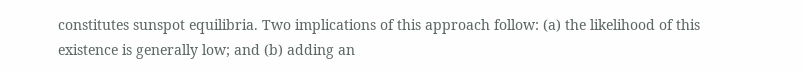constitutes sunspot equilibria. Two implications of this approach follow: (a) the likelihood of this existence is generally low; and (b) adding an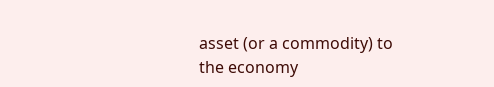asset (or a commodity) to the economy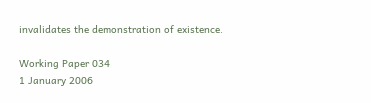invalidates the demonstration of existence.

Working Paper 034
1 January 2006